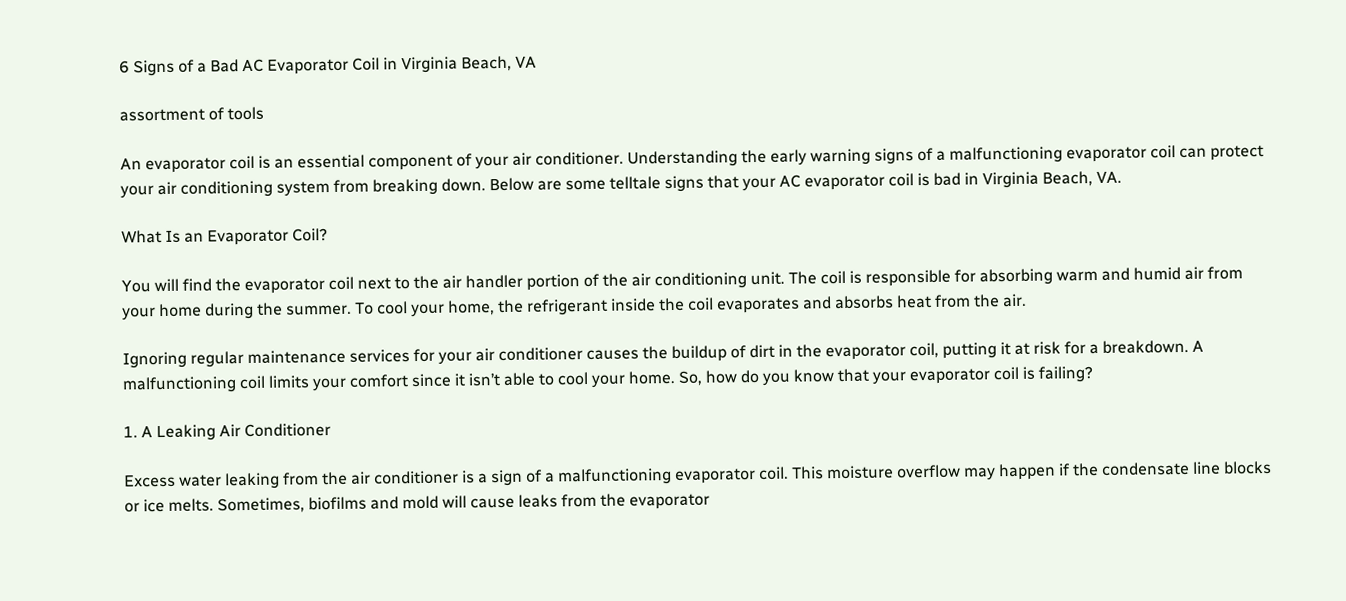6 Signs of a Bad AC Evaporator Coil in Virginia Beach, VA

assortment of tools

An evaporator coil is an essential component of your air conditioner. Understanding the early warning signs of a malfunctioning evaporator coil can protect your air conditioning system from breaking down. Below are some telltale signs that your AC evaporator coil is bad in Virginia Beach, VA.

What Is an Evaporator Coil?

You will find the evaporator coil next to the air handler portion of the air conditioning unit. The coil is responsible for absorbing warm and humid air from your home during the summer. To cool your home, the refrigerant inside the coil evaporates and absorbs heat from the air.

Ignoring regular maintenance services for your air conditioner causes the buildup of dirt in the evaporator coil, putting it at risk for a breakdown. A malfunctioning coil limits your comfort since it isn’t able to cool your home. So, how do you know that your evaporator coil is failing?

1. A Leaking Air Conditioner

Excess water leaking from the air conditioner is a sign of a malfunctioning evaporator coil. This moisture overflow may happen if the condensate line blocks or ice melts. Sometimes, biofilms and mold will cause leaks from the evaporator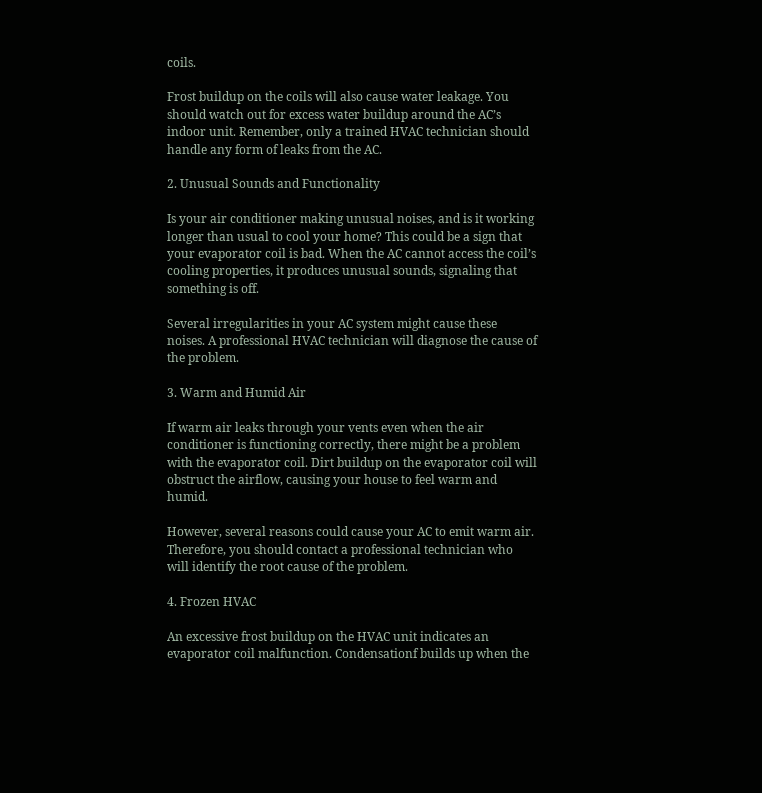coils.

Frost buildup on the coils will also cause water leakage. You should watch out for excess water buildup around the AC’s indoor unit. Remember, only a trained HVAC technician should handle any form of leaks from the AC.

2. Unusual Sounds and Functionality

Is your air conditioner making unusual noises, and is it working longer than usual to cool your home? This could be a sign that your evaporator coil is bad. When the AC cannot access the coil’s cooling properties, it produces unusual sounds, signaling that something is off.

Several irregularities in your AC system might cause these noises. A professional HVAC technician will diagnose the cause of the problem.

3. Warm and Humid Air

If warm air leaks through your vents even when the air conditioner is functioning correctly, there might be a problem with the evaporator coil. Dirt buildup on the evaporator coil will obstruct the airflow, causing your house to feel warm and humid.

However, several reasons could cause your AC to emit warm air. Therefore, you should contact a professional technician who will identify the root cause of the problem.

4. Frozen HVAC

An excessive frost buildup on the HVAC unit indicates an evaporator coil malfunction. Condensationf builds up when the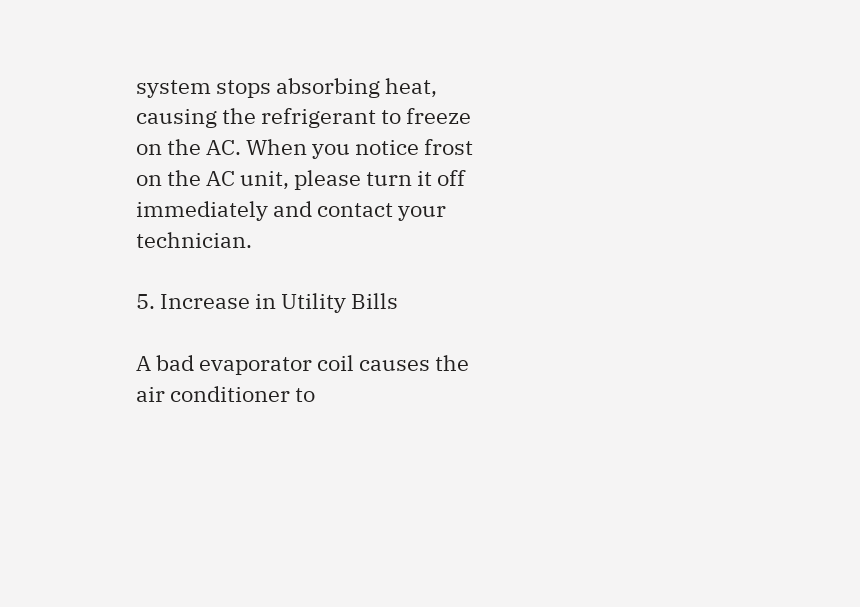system stops absorbing heat, causing the refrigerant to freeze on the AC. When you notice frost on the AC unit, please turn it off immediately and contact your technician.

5. Increase in Utility Bills

A bad evaporator coil causes the air conditioner to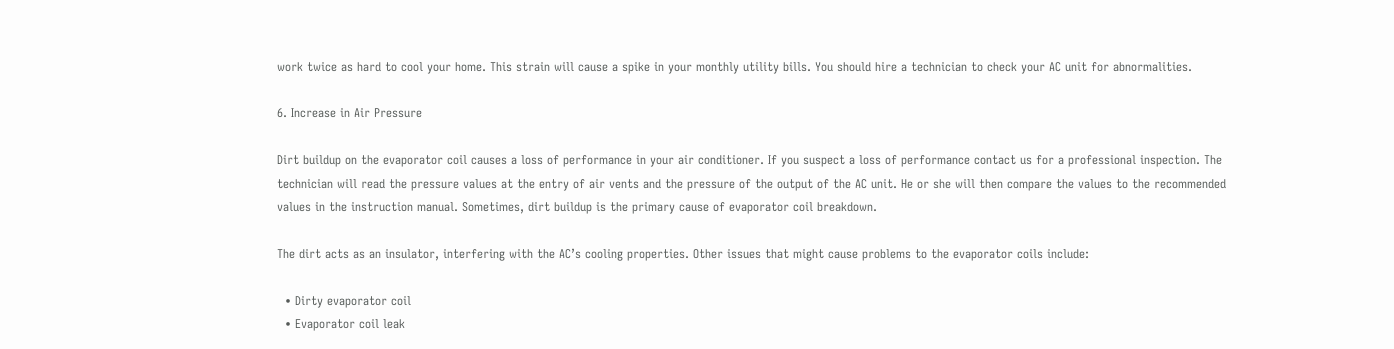work twice as hard to cool your home. This strain will cause a spike in your monthly utility bills. You should hire a technician to check your AC unit for abnormalities.

6. Increase in Air Pressure

Dirt buildup on the evaporator coil causes a loss of performance in your air conditioner. If you suspect a loss of performance contact us for a professional inspection. The technician will read the pressure values at the entry of air vents and the pressure of the output of the AC unit. He or she will then compare the values to the recommended values in the instruction manual. Sometimes, dirt buildup is the primary cause of evaporator coil breakdown.

The dirt acts as an insulator, interfering with the AC’s cooling properties. Other issues that might cause problems to the evaporator coils include:

  • Dirty evaporator coil
  • Evaporator coil leak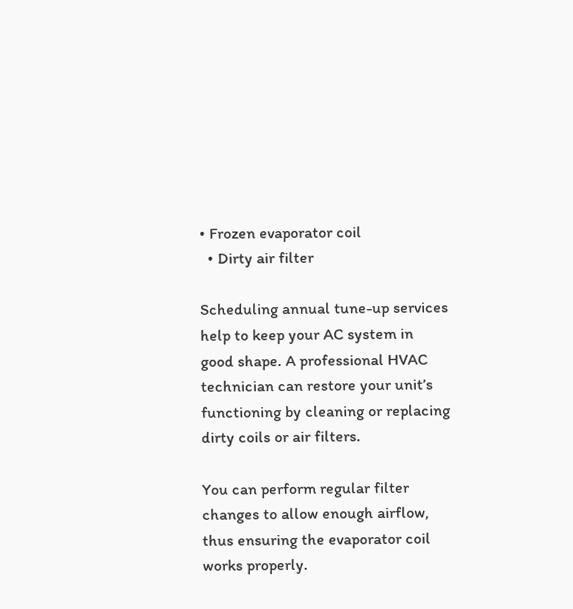• Frozen evaporator coil
  • Dirty air filter

Scheduling annual tune-up services help to keep your AC system in good shape. A professional HVAC technician can restore your unit’s functioning by cleaning or replacing dirty coils or air filters.

You can perform regular filter changes to allow enough airflow, thus ensuring the evaporator coil works properly.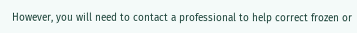However, you will need to contact a professional to help correct frozen or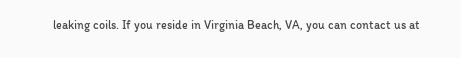leaking coils. If you reside in Virginia Beach, VA, you can contact us at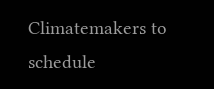Climatemakers to schedule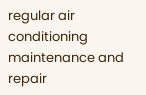regular air conditioning maintenance and repair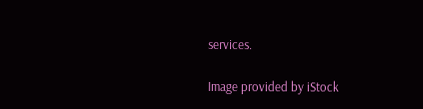services.

Image provided by iStock